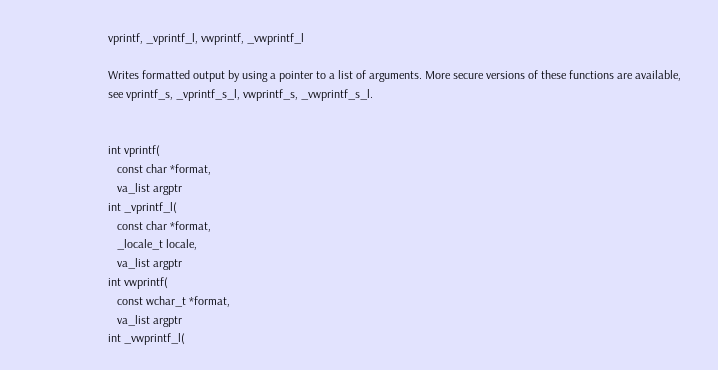vprintf, _vprintf_l, vwprintf, _vwprintf_l

Writes formatted output by using a pointer to a list of arguments. More secure versions of these functions are available, see vprintf_s, _vprintf_s_l, vwprintf_s, _vwprintf_s_l.


int vprintf(
   const char *format,
   va_list argptr
int _vprintf_l(
   const char *format,
   _locale_t locale,
   va_list argptr
int vwprintf(
   const wchar_t *format,
   va_list argptr
int _vwprintf_l(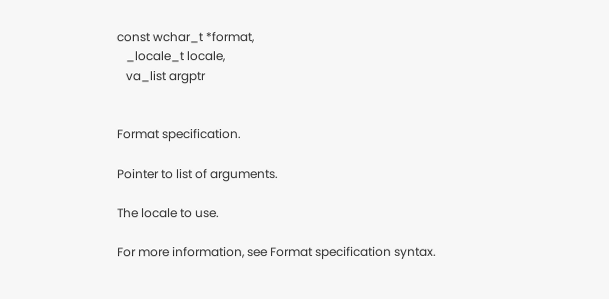const wchar_t *format,
   _locale_t locale,
   va_list argptr


Format specification.

Pointer to list of arguments.

The locale to use.

For more information, see Format specification syntax.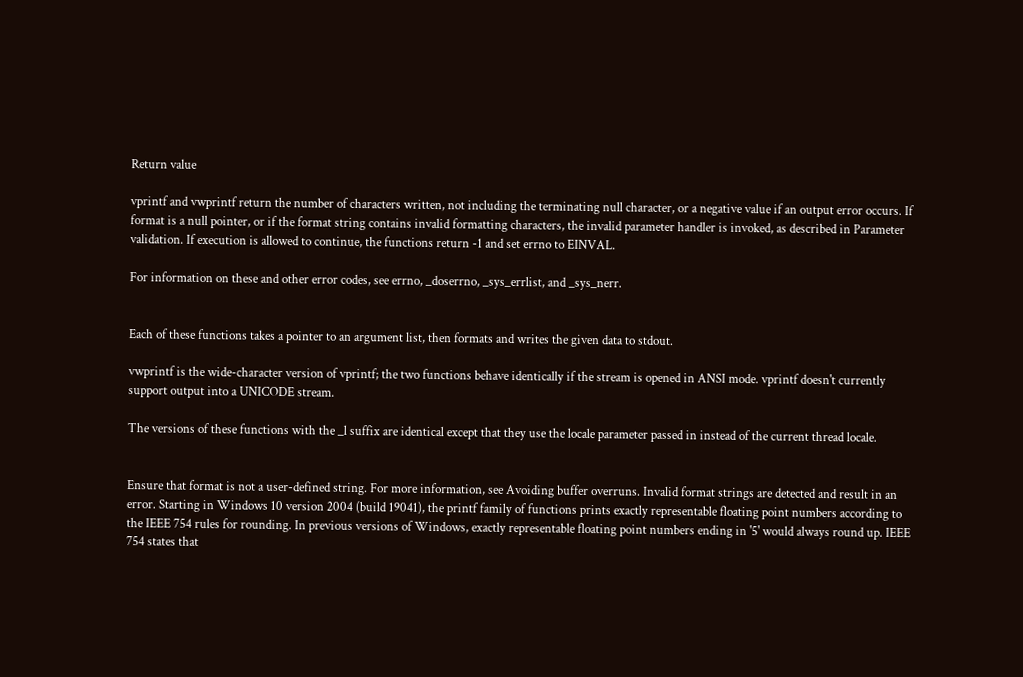Return value

vprintf and vwprintf return the number of characters written, not including the terminating null character, or a negative value if an output error occurs. If format is a null pointer, or if the format string contains invalid formatting characters, the invalid parameter handler is invoked, as described in Parameter validation. If execution is allowed to continue, the functions return -1 and set errno to EINVAL.

For information on these and other error codes, see errno, _doserrno, _sys_errlist, and _sys_nerr.


Each of these functions takes a pointer to an argument list, then formats and writes the given data to stdout.

vwprintf is the wide-character version of vprintf; the two functions behave identically if the stream is opened in ANSI mode. vprintf doesn't currently support output into a UNICODE stream.

The versions of these functions with the _l suffix are identical except that they use the locale parameter passed in instead of the current thread locale.


Ensure that format is not a user-defined string. For more information, see Avoiding buffer overruns. Invalid format strings are detected and result in an error. Starting in Windows 10 version 2004 (build 19041), the printf family of functions prints exactly representable floating point numbers according to the IEEE 754 rules for rounding. In previous versions of Windows, exactly representable floating point numbers ending in '5' would always round up. IEEE 754 states that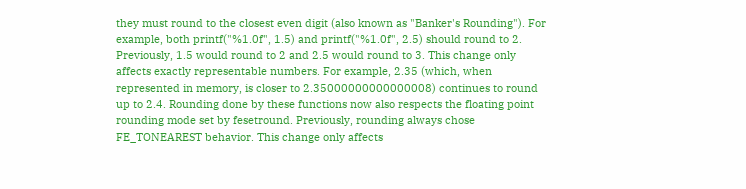they must round to the closest even digit (also known as "Banker's Rounding"). For example, both printf("%1.0f", 1.5) and printf("%1.0f", 2.5) should round to 2. Previously, 1.5 would round to 2 and 2.5 would round to 3. This change only affects exactly representable numbers. For example, 2.35 (which, when represented in memory, is closer to 2.35000000000000008) continues to round up to 2.4. Rounding done by these functions now also respects the floating point rounding mode set by fesetround. Previously, rounding always chose FE_TONEAREST behavior. This change only affects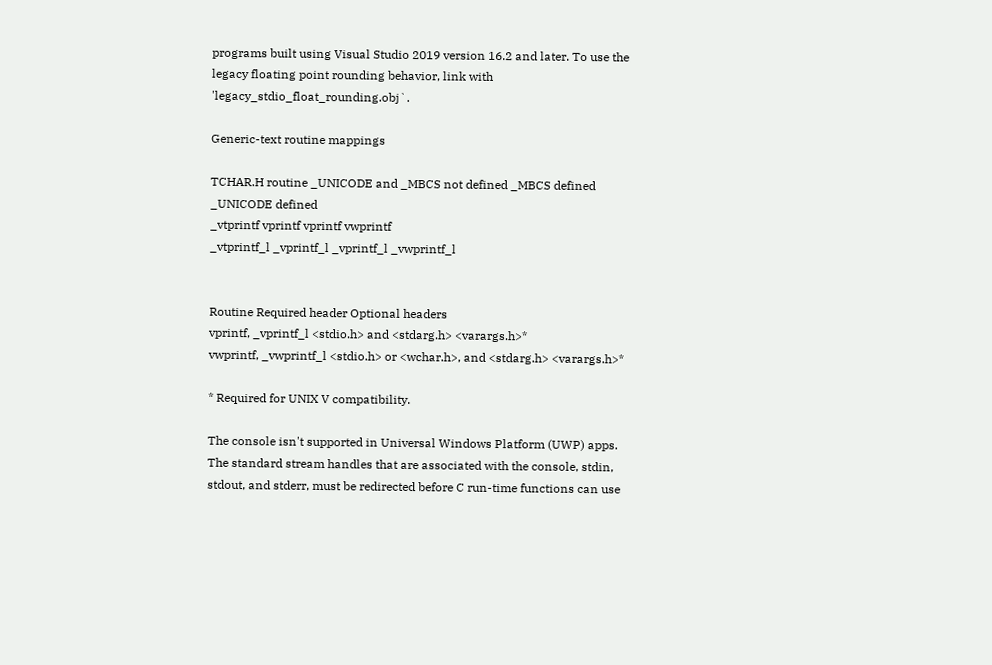programs built using Visual Studio 2019 version 16.2 and later. To use the legacy floating point rounding behavior, link with 'legacy_stdio_float_rounding.obj`.

Generic-text routine mappings

TCHAR.H routine _UNICODE and _MBCS not defined _MBCS defined _UNICODE defined
_vtprintf vprintf vprintf vwprintf
_vtprintf_l _vprintf_l _vprintf_l _vwprintf_l


Routine Required header Optional headers
vprintf, _vprintf_l <stdio.h> and <stdarg.h> <varargs.h>*
vwprintf, _vwprintf_l <stdio.h> or <wchar.h>, and <stdarg.h> <varargs.h>*

* Required for UNIX V compatibility.

The console isn't supported in Universal Windows Platform (UWP) apps. The standard stream handles that are associated with the console, stdin, stdout, and stderr, must be redirected before C run-time functions can use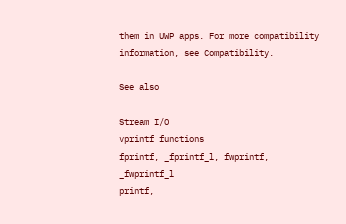them in UWP apps. For more compatibility information, see Compatibility.

See also

Stream I/O
vprintf functions
fprintf, _fprintf_l, fwprintf, _fwprintf_l
printf,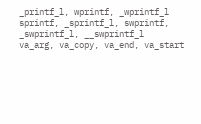_printf_l, wprintf, _wprintf_l
sprintf, _sprintf_l, swprintf, _swprintf_l, __swprintf_l
va_arg, va_copy, va_end, va_start